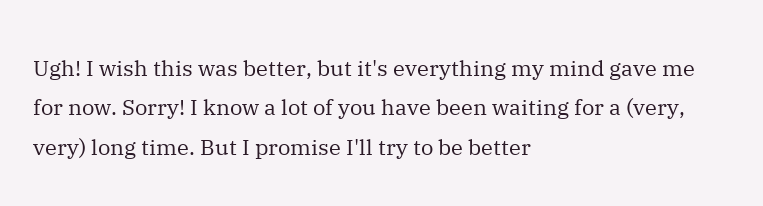Ugh! I wish this was better, but it's everything my mind gave me for now. Sorry! I know a lot of you have been waiting for a (very, very) long time. But I promise I'll try to be better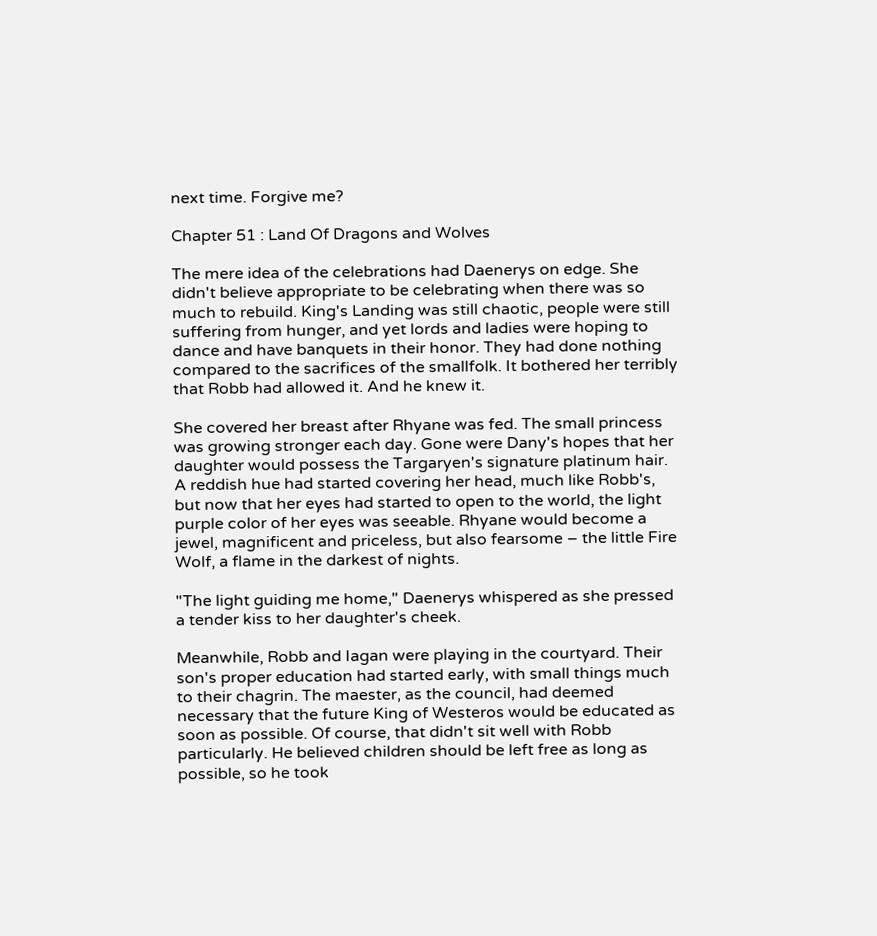next time. Forgive me?

Chapter 51 : Land Of Dragons and Wolves

The mere idea of the celebrations had Daenerys on edge. She didn't believe appropriate to be celebrating when there was so much to rebuild. King's Landing was still chaotic, people were still suffering from hunger, and yet lords and ladies were hoping to dance and have banquets in their honor. They had done nothing compared to the sacrifices of the smallfolk. It bothered her terribly that Robb had allowed it. And he knew it.

She covered her breast after Rhyane was fed. The small princess was growing stronger each day. Gone were Dany's hopes that her daughter would possess the Targaryen's signature platinum hair. A reddish hue had started covering her head, much like Robb's, but now that her eyes had started to open to the world, the light purple color of her eyes was seeable. Rhyane would become a jewel, magnificent and priceless, but also fearsome – the little Fire Wolf, a flame in the darkest of nights.

"The light guiding me home," Daenerys whispered as she pressed a tender kiss to her daughter's cheek.

Meanwhile, Robb and Iagan were playing in the courtyard. Their son's proper education had started early, with small things much to their chagrin. The maester, as the council, had deemed necessary that the future King of Westeros would be educated as soon as possible. Of course, that didn't sit well with Robb particularly. He believed children should be left free as long as possible, so he took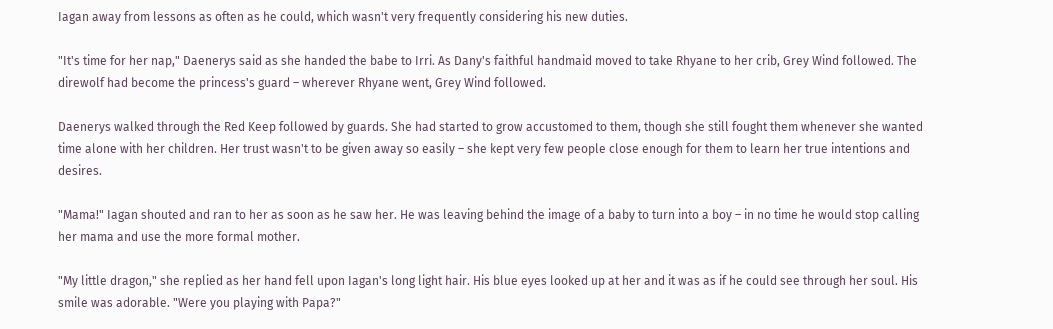Iagan away from lessons as often as he could, which wasn't very frequently considering his new duties.

"It's time for her nap," Daenerys said as she handed the babe to Irri. As Dany's faithful handmaid moved to take Rhyane to her crib, Grey Wind followed. The direwolf had become the princess's guard – wherever Rhyane went, Grey Wind followed.

Daenerys walked through the Red Keep followed by guards. She had started to grow accustomed to them, though she still fought them whenever she wanted time alone with her children. Her trust wasn't to be given away so easily – she kept very few people close enough for them to learn her true intentions and desires.

"Mama!" Iagan shouted and ran to her as soon as he saw her. He was leaving behind the image of a baby to turn into a boy – in no time he would stop calling her mama and use the more formal mother.

"My little dragon," she replied as her hand fell upon Iagan's long light hair. His blue eyes looked up at her and it was as if he could see through her soul. His smile was adorable. "Were you playing with Papa?"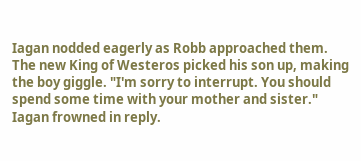Iagan nodded eagerly as Robb approached them. The new King of Westeros picked his son up, making the boy giggle. "I'm sorry to interrupt. You should spend some time with your mother and sister." Iagan frowned in reply.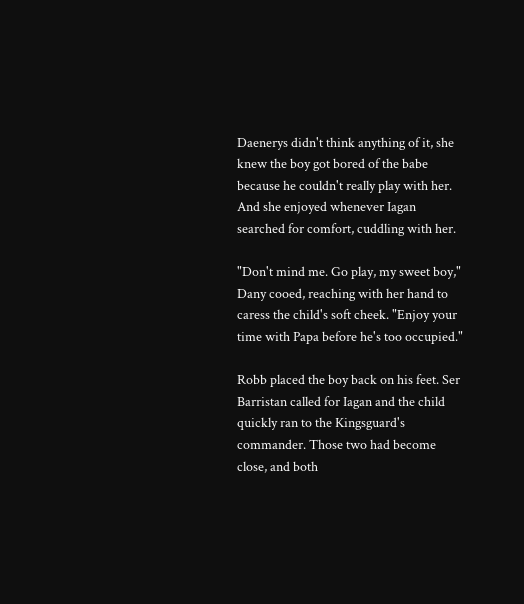Daenerys didn't think anything of it, she knew the boy got bored of the babe because he couldn't really play with her. And she enjoyed whenever Iagan searched for comfort, cuddling with her.

"Don't mind me. Go play, my sweet boy," Dany cooed, reaching with her hand to caress the child's soft cheek. "Enjoy your time with Papa before he's too occupied."

Robb placed the boy back on his feet. Ser Barristan called for Iagan and the child quickly ran to the Kingsguard's commander. Those two had become close, and both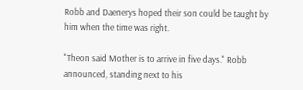Robb and Daenerys hoped their son could be taught by him when the time was right.

"Theon said Mother is to arrive in five days." Robb announced, standing next to his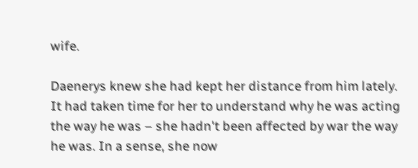wife.

Daenerys knew she had kept her distance from him lately. It had taken time for her to understand why he was acting the way he was – she hadn't been affected by war the way he was. In a sense, she now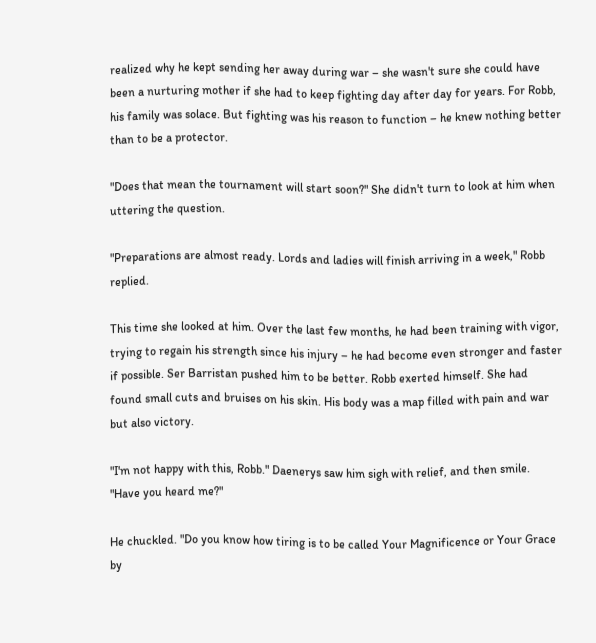realized why he kept sending her away during war – she wasn't sure she could have been a nurturing mother if she had to keep fighting day after day for years. For Robb, his family was solace. But fighting was his reason to function – he knew nothing better than to be a protector.

"Does that mean the tournament will start soon?" She didn't turn to look at him when uttering the question.

"Preparations are almost ready. Lords and ladies will finish arriving in a week," Robb replied.

This time she looked at him. Over the last few months, he had been training with vigor, trying to regain his strength since his injury – he had become even stronger and faster if possible. Ser Barristan pushed him to be better. Robb exerted himself. She had found small cuts and bruises on his skin. His body was a map filled with pain and war but also victory.

"I'm not happy with this, Robb." Daenerys saw him sigh with relief, and then smile. "Have you heard me?"

He chuckled. "Do you know how tiring is to be called Your Magnificence or Your Grace by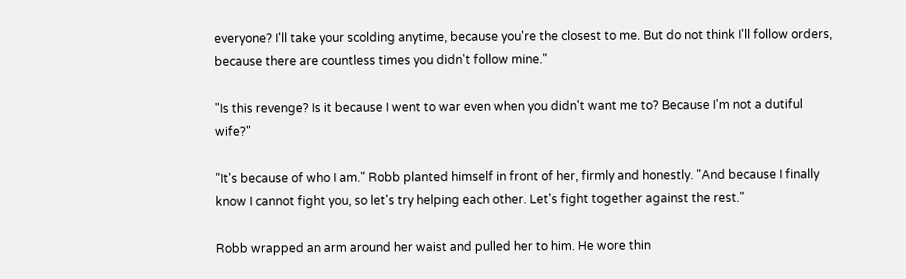everyone? I'll take your scolding anytime, because you're the closest to me. But do not think I'll follow orders, because there are countless times you didn't follow mine."

"Is this revenge? Is it because I went to war even when you didn't want me to? Because I'm not a dutiful wife?"

"It's because of who I am." Robb planted himself in front of her, firmly and honestly. "And because I finally know I cannot fight you, so let's try helping each other. Let's fight together against the rest."

Robb wrapped an arm around her waist and pulled her to him. He wore thin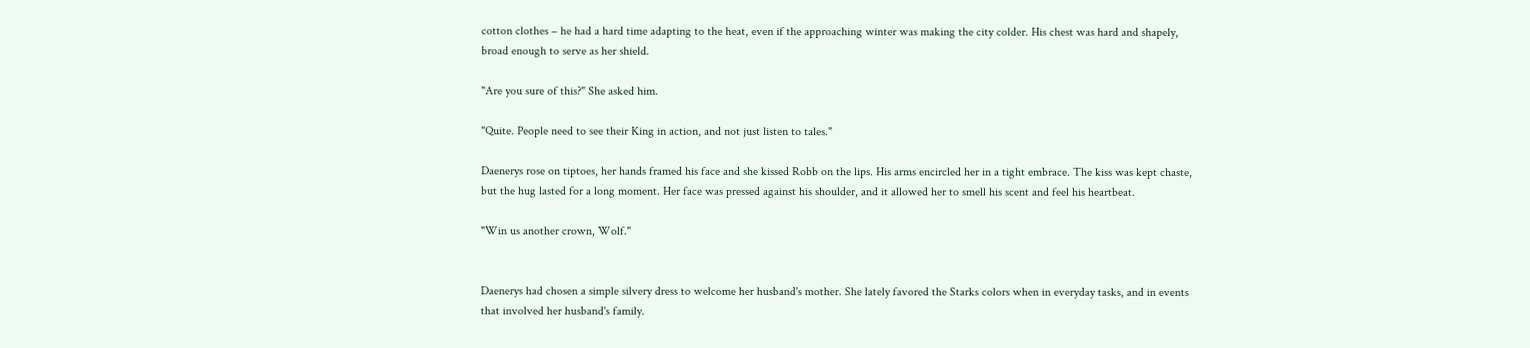cotton clothes – he had a hard time adapting to the heat, even if the approaching winter was making the city colder. His chest was hard and shapely, broad enough to serve as her shield.

"Are you sure of this?" She asked him.

"Quite. People need to see their King in action, and not just listen to tales."

Daenerys rose on tiptoes, her hands framed his face and she kissed Robb on the lips. His arms encircled her in a tight embrace. The kiss was kept chaste, but the hug lasted for a long moment. Her face was pressed against his shoulder, and it allowed her to smell his scent and feel his heartbeat.

"Win us another crown, Wolf."


Daenerys had chosen a simple silvery dress to welcome her husband's mother. She lately favored the Starks colors when in everyday tasks, and in events that involved her husband's family.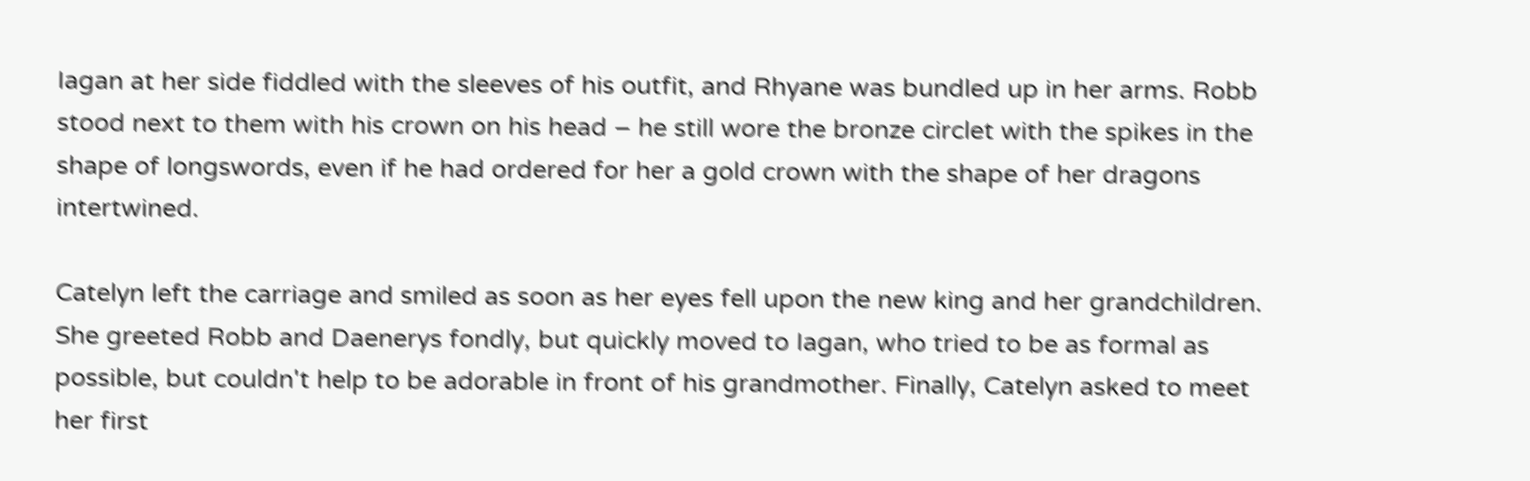Iagan at her side fiddled with the sleeves of his outfit, and Rhyane was bundled up in her arms. Robb stood next to them with his crown on his head – he still wore the bronze circlet with the spikes in the shape of longswords, even if he had ordered for her a gold crown with the shape of her dragons intertwined.

Catelyn left the carriage and smiled as soon as her eyes fell upon the new king and her grandchildren. She greeted Robb and Daenerys fondly, but quickly moved to Iagan, who tried to be as formal as possible, but couldn't help to be adorable in front of his grandmother. Finally, Catelyn asked to meet her first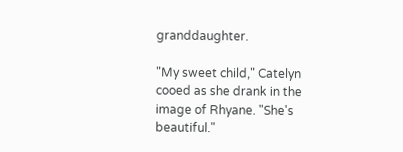granddaughter.

"My sweet child," Catelyn cooed as she drank in the image of Rhyane. "She's beautiful."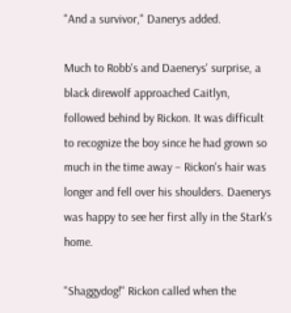"And a survivor," Danerys added.

Much to Robb's and Daenerys' surprise, a black direwolf approached Caitlyn, followed behind by Rickon. It was difficult to recognize the boy since he had grown so much in the time away – Rickon's hair was longer and fell over his shoulders. Daenerys was happy to see her first ally in the Stark's home.

"Shaggydog!" Rickon called when the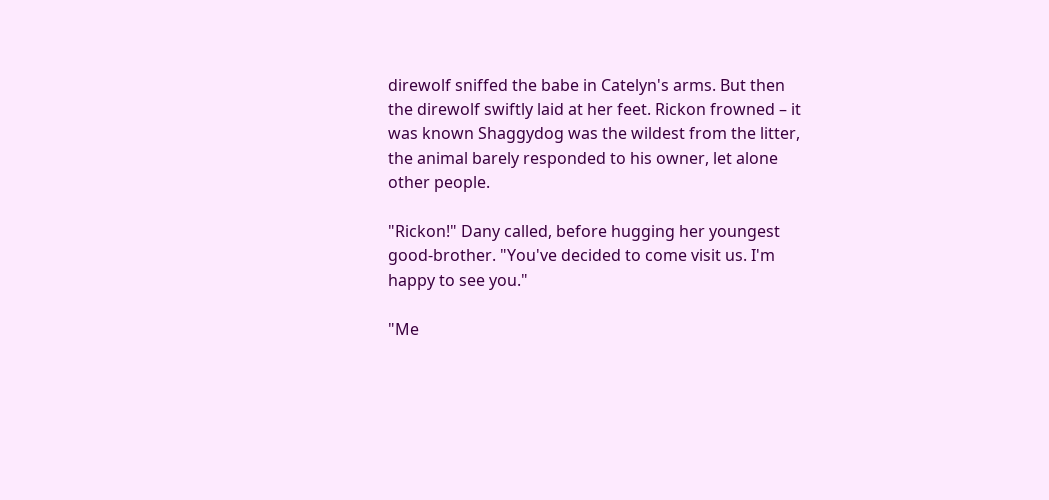direwolf sniffed the babe in Catelyn's arms. But then the direwolf swiftly laid at her feet. Rickon frowned – it was known Shaggydog was the wildest from the litter, the animal barely responded to his owner, let alone other people.

"Rickon!" Dany called, before hugging her youngest good-brother. "You've decided to come visit us. I'm happy to see you."

"Me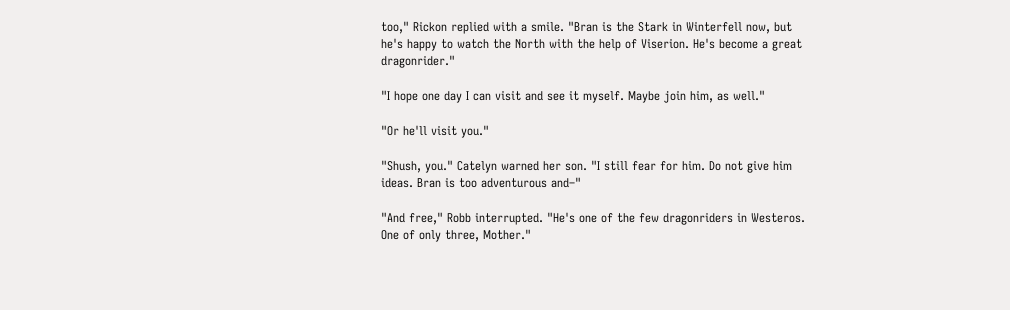too," Rickon replied with a smile. "Bran is the Stark in Winterfell now, but he's happy to watch the North with the help of Viserion. He's become a great dragonrider."

"I hope one day I can visit and see it myself. Maybe join him, as well."

"Or he'll visit you."

"Shush, you." Catelyn warned her son. "I still fear for him. Do not give him ideas. Bran is too adventurous and–"

"And free," Robb interrupted. "He's one of the few dragonriders in Westeros. One of only three, Mother."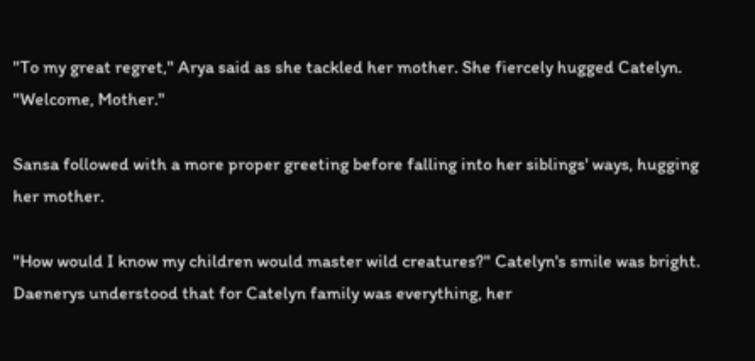"To my great regret," Arya said as she tackled her mother. She fiercely hugged Catelyn. "Welcome, Mother."

Sansa followed with a more proper greeting before falling into her siblings' ways, hugging her mother.

"How would I know my children would master wild creatures?" Catelyn's smile was bright. Daenerys understood that for Catelyn family was everything, her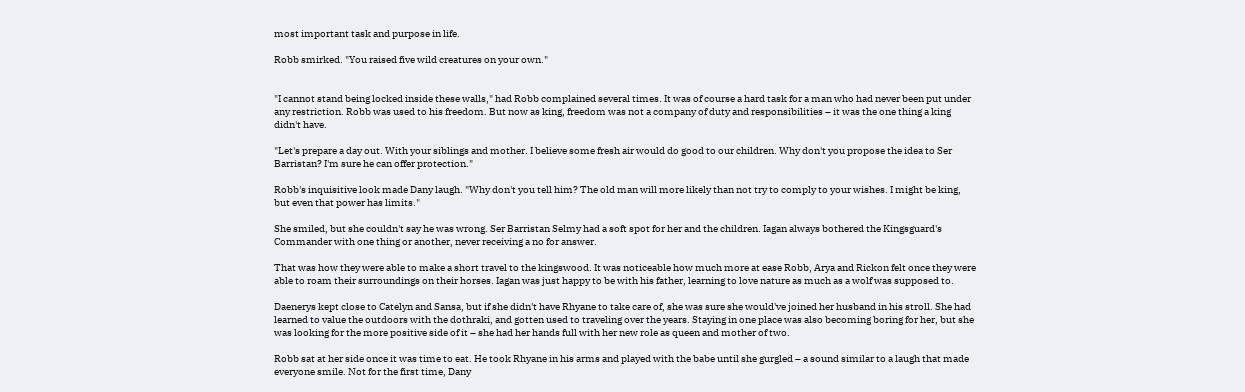most important task and purpose in life.

Robb smirked. "You raised five wild creatures on your own."


"I cannot stand being locked inside these walls," had Robb complained several times. It was of course a hard task for a man who had never been put under any restriction. Robb was used to his freedom. But now as king, freedom was not a company of duty and responsibilities – it was the one thing a king didn't have.

"Let's prepare a day out. With your siblings and mother. I believe some fresh air would do good to our children. Why don't you propose the idea to Ser Barristan? I'm sure he can offer protection."

Robb's inquisitive look made Dany laugh. "Why don't you tell him? The old man will more likely than not try to comply to your wishes. I might be king, but even that power has limits."

She smiled, but she couldn't say he was wrong. Ser Barristan Selmy had a soft spot for her and the children. Iagan always bothered the Kingsguard's Commander with one thing or another, never receiving a no for answer.

That was how they were able to make a short travel to the kingswood. It was noticeable how much more at ease Robb, Arya and Rickon felt once they were able to roam their surroundings on their horses. Iagan was just happy to be with his father, learning to love nature as much as a wolf was supposed to.

Daenerys kept close to Catelyn and Sansa, but if she didn't have Rhyane to take care of, she was sure she would've joined her husband in his stroll. She had learned to value the outdoors with the dothraki, and gotten used to traveling over the years. Staying in one place was also becoming boring for her, but she was looking for the more positive side of it – she had her hands full with her new role as queen and mother of two.

Robb sat at her side once it was time to eat. He took Rhyane in his arms and played with the babe until she gurgled – a sound similar to a laugh that made everyone smile. Not for the first time, Dany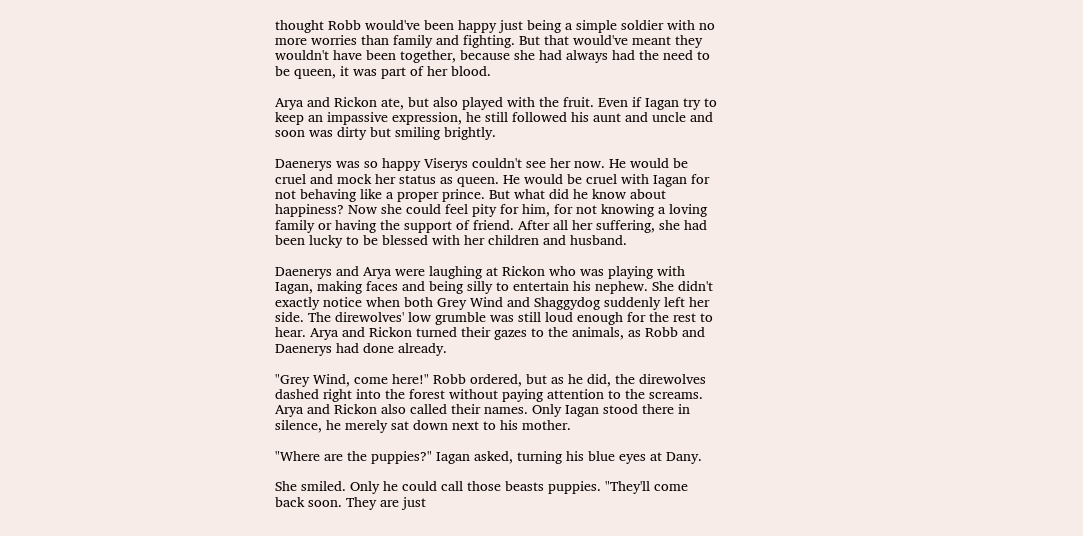thought Robb would've been happy just being a simple soldier with no more worries than family and fighting. But that would've meant they wouldn't have been together, because she had always had the need to be queen, it was part of her blood.

Arya and Rickon ate, but also played with the fruit. Even if Iagan try to keep an impassive expression, he still followed his aunt and uncle and soon was dirty but smiling brightly.

Daenerys was so happy Viserys couldn't see her now. He would be cruel and mock her status as queen. He would be cruel with Iagan for not behaving like a proper prince. But what did he know about happiness? Now she could feel pity for him, for not knowing a loving family or having the support of friend. After all her suffering, she had been lucky to be blessed with her children and husband.

Daenerys and Arya were laughing at Rickon who was playing with Iagan, making faces and being silly to entertain his nephew. She didn't exactly notice when both Grey Wind and Shaggydog suddenly left her side. The direwolves' low grumble was still loud enough for the rest to hear. Arya and Rickon turned their gazes to the animals, as Robb and Daenerys had done already.

"Grey Wind, come here!" Robb ordered, but as he did, the direwolves dashed right into the forest without paying attention to the screams. Arya and Rickon also called their names. Only Iagan stood there in silence, he merely sat down next to his mother.

"Where are the puppies?" Iagan asked, turning his blue eyes at Dany.

She smiled. Only he could call those beasts puppies. "They'll come back soon. They are just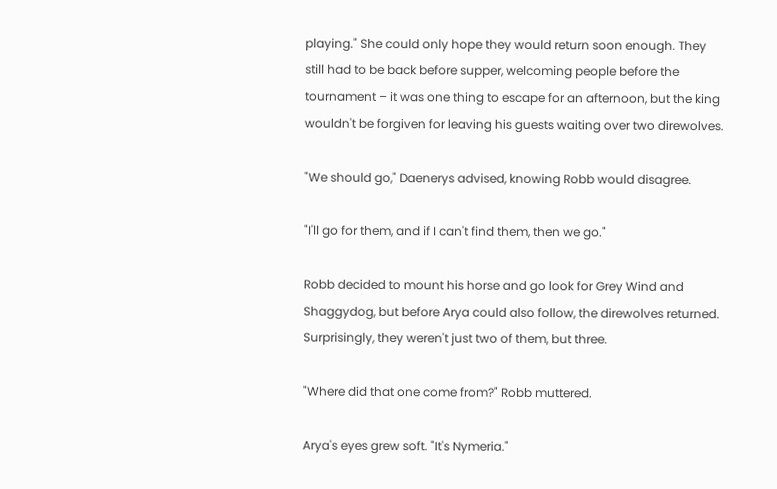playing." She could only hope they would return soon enough. They still had to be back before supper, welcoming people before the tournament – it was one thing to escape for an afternoon, but the king wouldn't be forgiven for leaving his guests waiting over two direwolves.

"We should go," Daenerys advised, knowing Robb would disagree.

"I'll go for them, and if I can't find them, then we go."

Robb decided to mount his horse and go look for Grey Wind and Shaggydog, but before Arya could also follow, the direwolves returned. Surprisingly, they weren't just two of them, but three.

"Where did that one come from?" Robb muttered.

Arya's eyes grew soft. "It's Nymeria."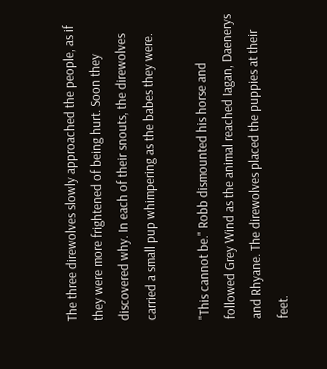The three direwolves slowly approached the people, as if they were more frightened of being hurt. Soon they discovered why. In each of their snouts, the direwolves carried a small pup whimpering as the babes they were.

"This cannot be." Robb dismounted his horse and followed Grey Wind as the animal reached Iagan, Daenerys and Rhyane. The direwolves placed the puppies at their feet.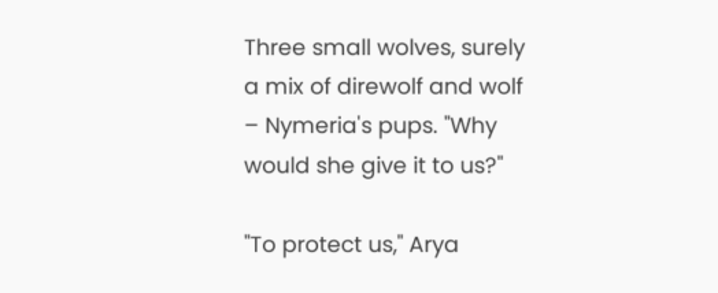Three small wolves, surely a mix of direwolf and wolf – Nymeria's pups. "Why would she give it to us?"

"To protect us," Arya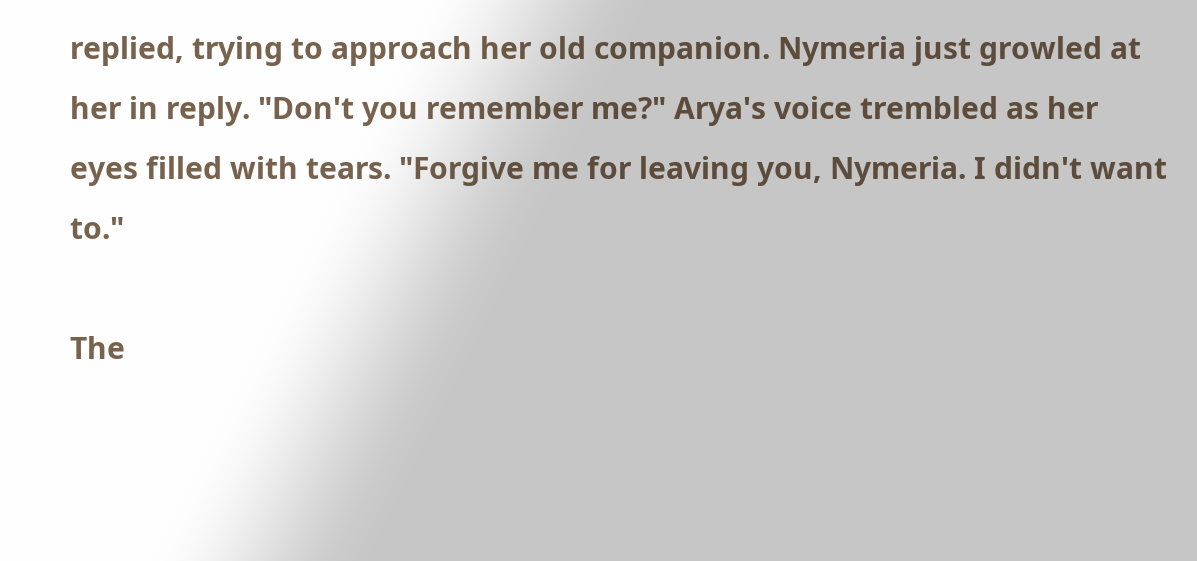replied, trying to approach her old companion. Nymeria just growled at her in reply. "Don't you remember me?" Arya's voice trembled as her eyes filled with tears. "Forgive me for leaving you, Nymeria. I didn't want to."

The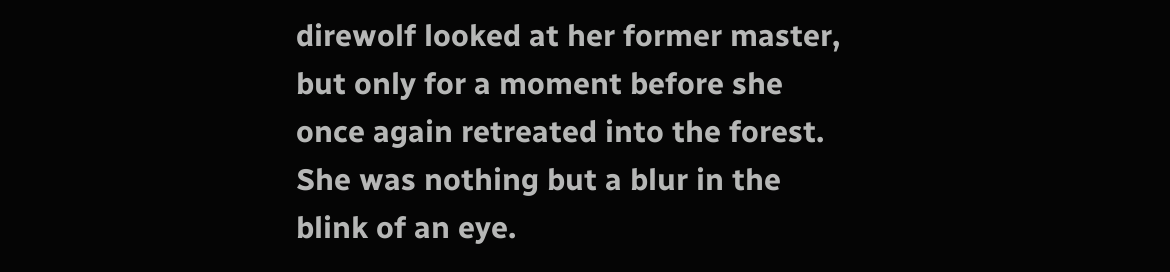direwolf looked at her former master, but only for a moment before she once again retreated into the forest. She was nothing but a blur in the blink of an eye.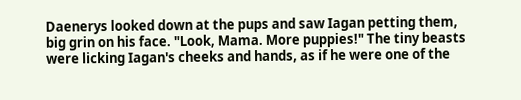Daenerys looked down at the pups and saw Iagan petting them, big grin on his face. "Look, Mama. More puppies!" The tiny beasts were licking Iagan's cheeks and hands, as if he were one of the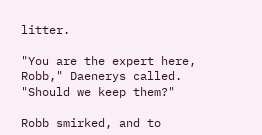litter.

"You are the expert here, Robb," Daenerys called. "Should we keep them?"

Robb smirked, and to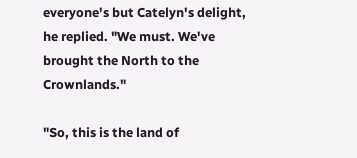everyone's but Catelyn's delight, he replied. "We must. We've brought the North to the Crownlands."

"So, this is the land of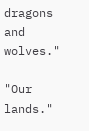dragons and wolves."

"Our lands."